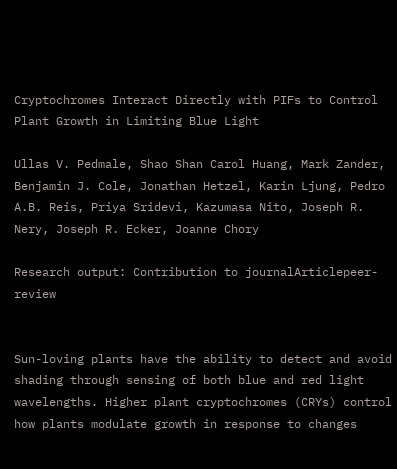Cryptochromes Interact Directly with PIFs to Control Plant Growth in Limiting Blue Light

Ullas V. Pedmale, Shao Shan Carol Huang, Mark Zander, Benjamin J. Cole, Jonathan Hetzel, Karin Ljung, Pedro A.B. Reis, Priya Sridevi, Kazumasa Nito, Joseph R. Nery, Joseph R. Ecker, Joanne Chory

Research output: Contribution to journalArticlepeer-review


Sun-loving plants have the ability to detect and avoid shading through sensing of both blue and red light wavelengths. Higher plant cryptochromes (CRYs) control how plants modulate growth in response to changes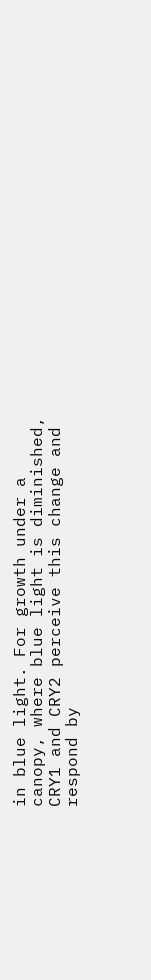in blue light. For growth under a canopy, where blue light is diminished, CRY1 and CRY2 perceive this change and respond by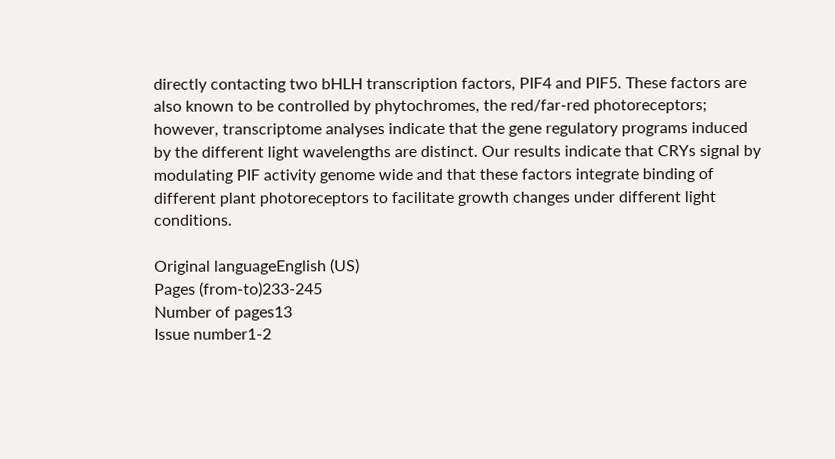directly contacting two bHLH transcription factors, PIF4 and PIF5. These factors are also known to be controlled by phytochromes, the red/far-red photoreceptors; however, transcriptome analyses indicate that the gene regulatory programs induced by the different light wavelengths are distinct. Our results indicate that CRYs signal by modulating PIF activity genome wide and that these factors integrate binding of different plant photoreceptors to facilitate growth changes under different light conditions.

Original languageEnglish (US)
Pages (from-to)233-245
Number of pages13
Issue number1-2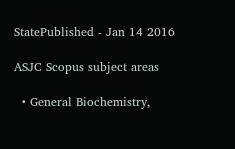StatePublished - Jan 14 2016

ASJC Scopus subject areas

  • General Biochemistry,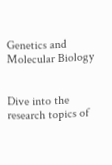Genetics and Molecular Biology


Dive into the research topics of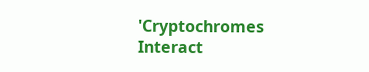'Cryptochromes Interact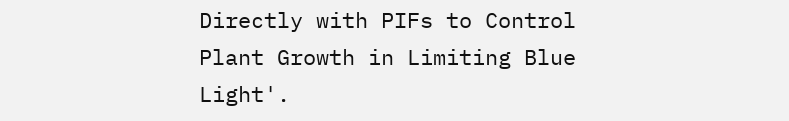Directly with PIFs to Control Plant Growth in Limiting Blue Light'.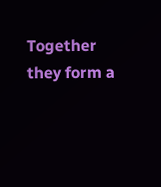Together they form a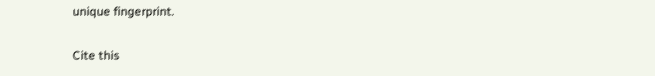unique fingerprint.

Cite this